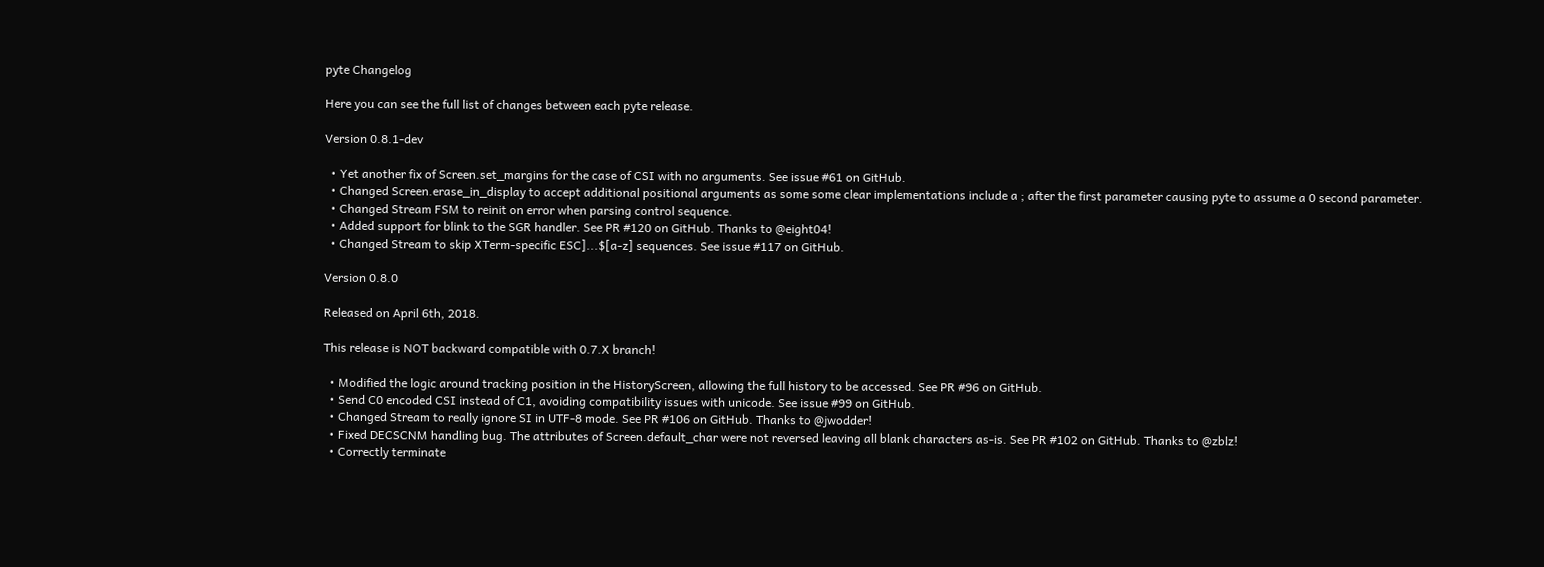pyte Changelog

Here you can see the full list of changes between each pyte release.

Version 0.8.1-dev

  • Yet another fix of Screen.set_margins for the case of CSI with no arguments. See issue #61 on GitHub.
  • Changed Screen.erase_in_display to accept additional positional arguments as some some clear implementations include a ; after the first parameter causing pyte to assume a 0 second parameter.
  • Changed Stream FSM to reinit on error when parsing control sequence.
  • Added support for blink to the SGR handler. See PR #120 on GitHub. Thanks to @eight04!
  • Changed Stream to skip XTerm-specific ESC]...$[a-z] sequences. See issue #117 on GitHub.

Version 0.8.0

Released on April 6th, 2018.

This release is NOT backward compatible with 0.7.X branch!

  • Modified the logic around tracking position in the HistoryScreen, allowing the full history to be accessed. See PR #96 on GitHub.
  • Send C0 encoded CSI instead of C1, avoiding compatibility issues with unicode. See issue #99 on GitHub.
  • Changed Stream to really ignore SI in UTF-8 mode. See PR #106 on GitHub. Thanks to @jwodder!
  • Fixed DECSCNM handling bug. The attributes of Screen.default_char were not reversed leaving all blank characters as-is. See PR #102 on GitHub. Thanks to @zblz!
  • Correctly terminate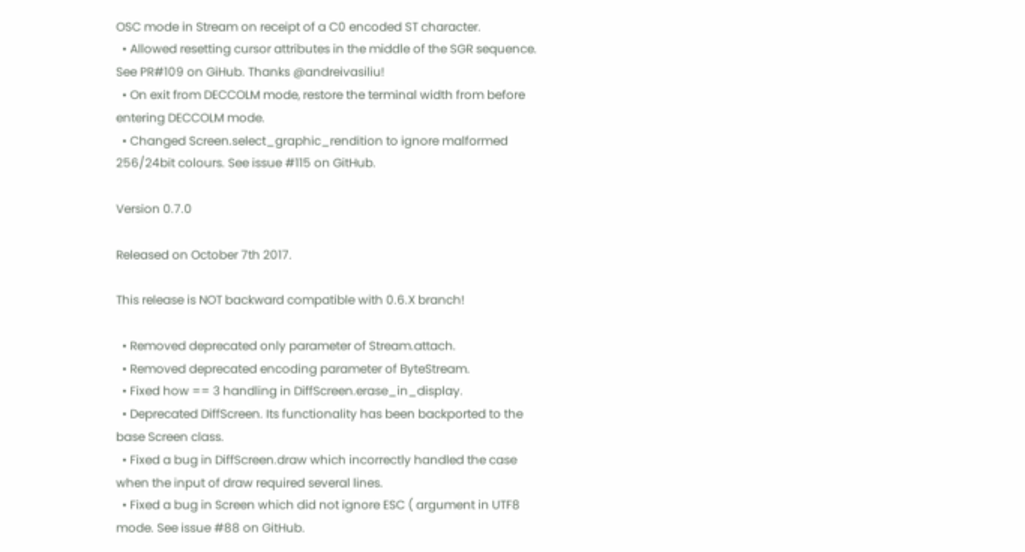OSC mode in Stream on receipt of a C0 encoded ST character.
  • Allowed resetting cursor attributes in the middle of the SGR sequence. See PR#109 on GiHub. Thanks @andreivasiliu!
  • On exit from DECCOLM mode, restore the terminal width from before entering DECCOLM mode.
  • Changed Screen.select_graphic_rendition to ignore malformed 256/24bit colours. See issue #115 on GitHub.

Version 0.7.0

Released on October 7th 2017.

This release is NOT backward compatible with 0.6.X branch!

  • Removed deprecated only parameter of Stream.attach.
  • Removed deprecated encoding parameter of ByteStream.
  • Fixed how == 3 handling in DiffScreen.erase_in_display.
  • Deprecated DiffScreen. Its functionality has been backported to the base Screen class.
  • Fixed a bug in DiffScreen.draw which incorrectly handled the case when the input of draw required several lines.
  • Fixed a bug in Screen which did not ignore ESC ( argument in UTF8 mode. See issue #88 on GitHub.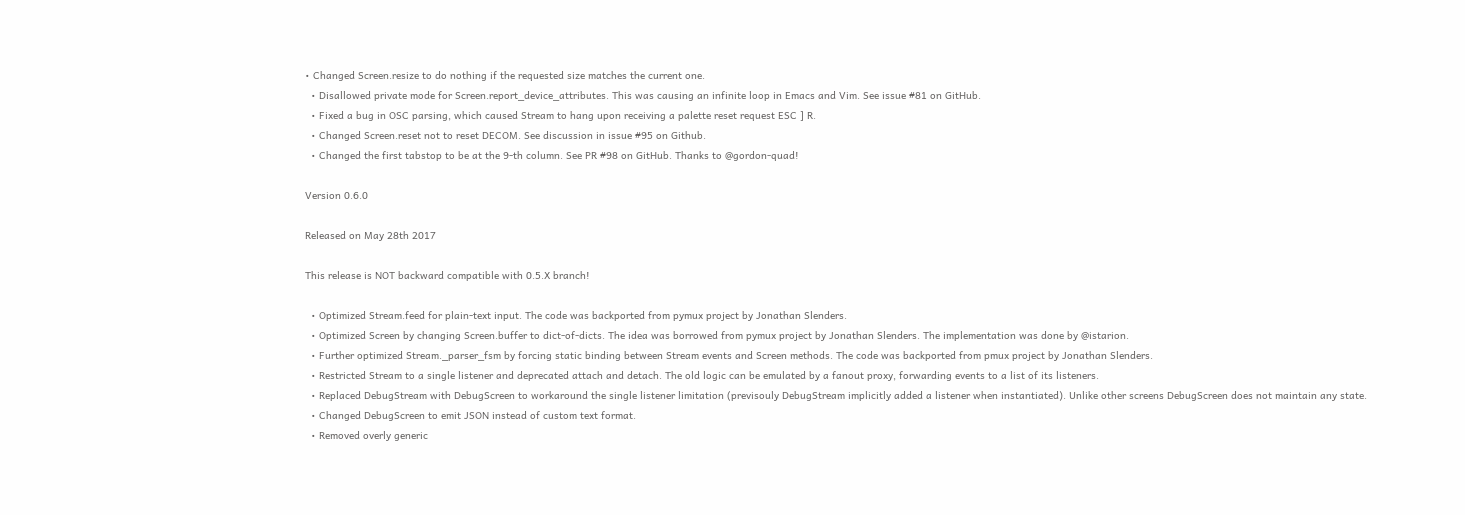• Changed Screen.resize to do nothing if the requested size matches the current one.
  • Disallowed private mode for Screen.report_device_attributes. This was causing an infinite loop in Emacs and Vim. See issue #81 on GitHub.
  • Fixed a bug in OSC parsing, which caused Stream to hang upon receiving a palette reset request ESC ] R.
  • Changed Screen.reset not to reset DECOM. See discussion in issue #95 on Github.
  • Changed the first tabstop to be at the 9-th column. See PR #98 on GitHub. Thanks to @gordon-quad!

Version 0.6.0

Released on May 28th 2017

This release is NOT backward compatible with 0.5.X branch!

  • Optimized Stream.feed for plain-text input. The code was backported from pymux project by Jonathan Slenders.
  • Optimized Screen by changing Screen.buffer to dict-of-dicts. The idea was borrowed from pymux project by Jonathan Slenders. The implementation was done by @istarion.
  • Further optimized Stream._parser_fsm by forcing static binding between Stream events and Screen methods. The code was backported from pmux project by Jonathan Slenders.
  • Restricted Stream to a single listener and deprecated attach and detach. The old logic can be emulated by a fanout proxy, forwarding events to a list of its listeners.
  • Replaced DebugStream with DebugScreen to workaround the single listener limitation (previsouly DebugStream implicitly added a listener when instantiated). Unlike other screens DebugScreen does not maintain any state.
  • Changed DebugScreen to emit JSON instead of custom text format.
  • Removed overly generic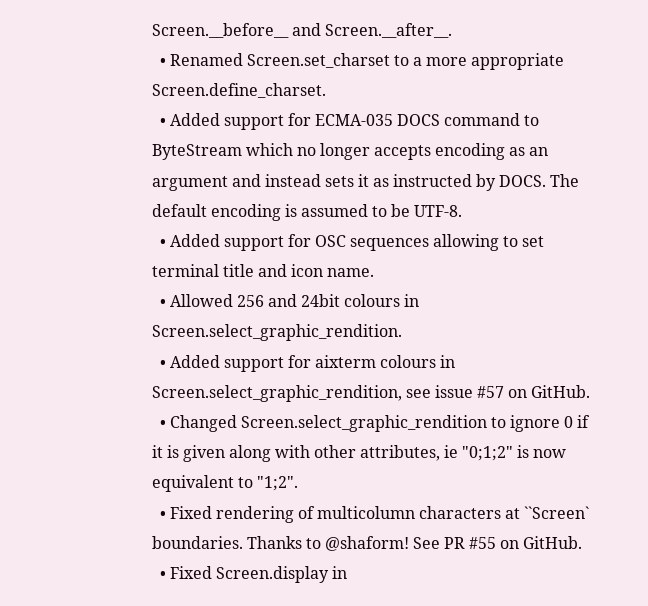Screen.__before__ and Screen.__after__.
  • Renamed Screen.set_charset to a more appropriate Screen.define_charset.
  • Added support for ECMA-035 DOCS command to ByteStream which no longer accepts encoding as an argument and instead sets it as instructed by DOCS. The default encoding is assumed to be UTF-8.
  • Added support for OSC sequences allowing to set terminal title and icon name.
  • Allowed 256 and 24bit colours in Screen.select_graphic_rendition.
  • Added support for aixterm colours in Screen.select_graphic_rendition, see issue #57 on GitHub.
  • Changed Screen.select_graphic_rendition to ignore 0 if it is given along with other attributes, ie "0;1;2" is now equivalent to "1;2".
  • Fixed rendering of multicolumn characters at ``Screen` boundaries. Thanks to @shaform! See PR #55 on GitHub.
  • Fixed Screen.display in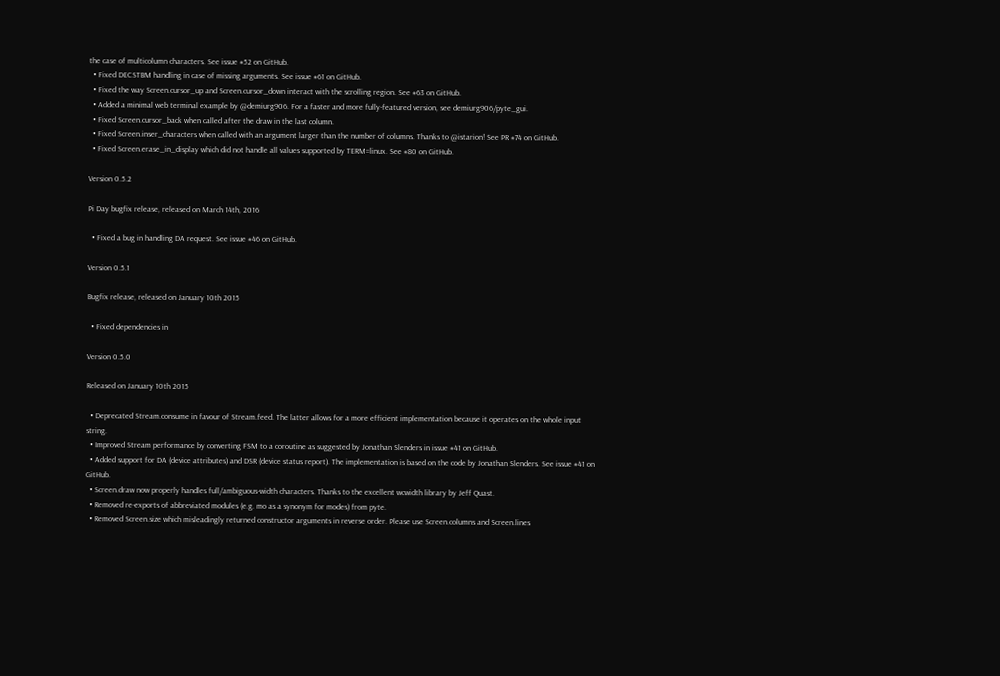the case of multicolumn characters. See issue #52 on GitHub.
  • Fixed DECSTBM handling in case of missing arguments. See issue #61 on GitHub.
  • Fixed the way Screen.cursor_up and Screen.cursor_down interact with the scrolling region. See #63 on GitHub.
  • Added a minimal web terminal example by @demiurg906. For a faster and more fully-featured version, see demiurg906/pyte_gui.
  • Fixed Screen.cursor_back when called after the draw in the last column.
  • Fixed Screen.inser_characters when called with an argument larger than the number of columns. Thanks to @istarion! See PR #74 on GitHub.
  • Fixed Screen.erase_in_display which did not handle all values supported by TERM=linux. See #80 on GitHub.

Version 0.5.2

Pi Day bugfix release, released on March 14th, 2016

  • Fixed a bug in handling DA request. See issue #46 on GitHub.

Version 0.5.1

Bugfix release, released on January 10th 2015

  • Fixed dependencies in

Version 0.5.0

Released on January 10th 2015

  • Deprecated Stream.consume in favour of Stream.feed. The latter allows for a more efficient implementation because it operates on the whole input string.
  • Improved Stream performance by converting FSM to a coroutine as suggested by Jonathan Slenders in issue #41 on GitHub.
  • Added support for DA (device attributes) and DSR (device status report). The implementation is based on the code by Jonathan Slenders. See issue #41 on GitHub.
  • Screen.draw now properly handles full/ambiguous-width characters. Thanks to the excellent wcwidth library by Jeff Quast.
  • Removed re-exports of abbreviated modules (e.g. mo as a synonym for modes) from pyte.
  • Removed Screen.size which misleadingly returned constructor arguments in reverse order. Please use Screen.columns and Screen.lines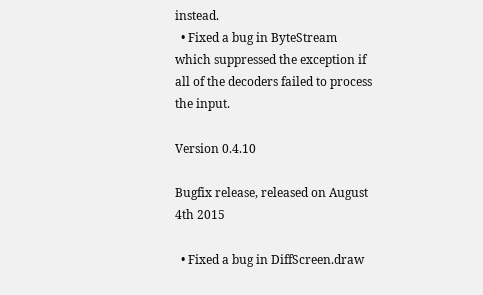instead.
  • Fixed a bug in ByteStream which suppressed the exception if all of the decoders failed to process the input.

Version 0.4.10

Bugfix release, released on August 4th 2015

  • Fixed a bug in DiffScreen.draw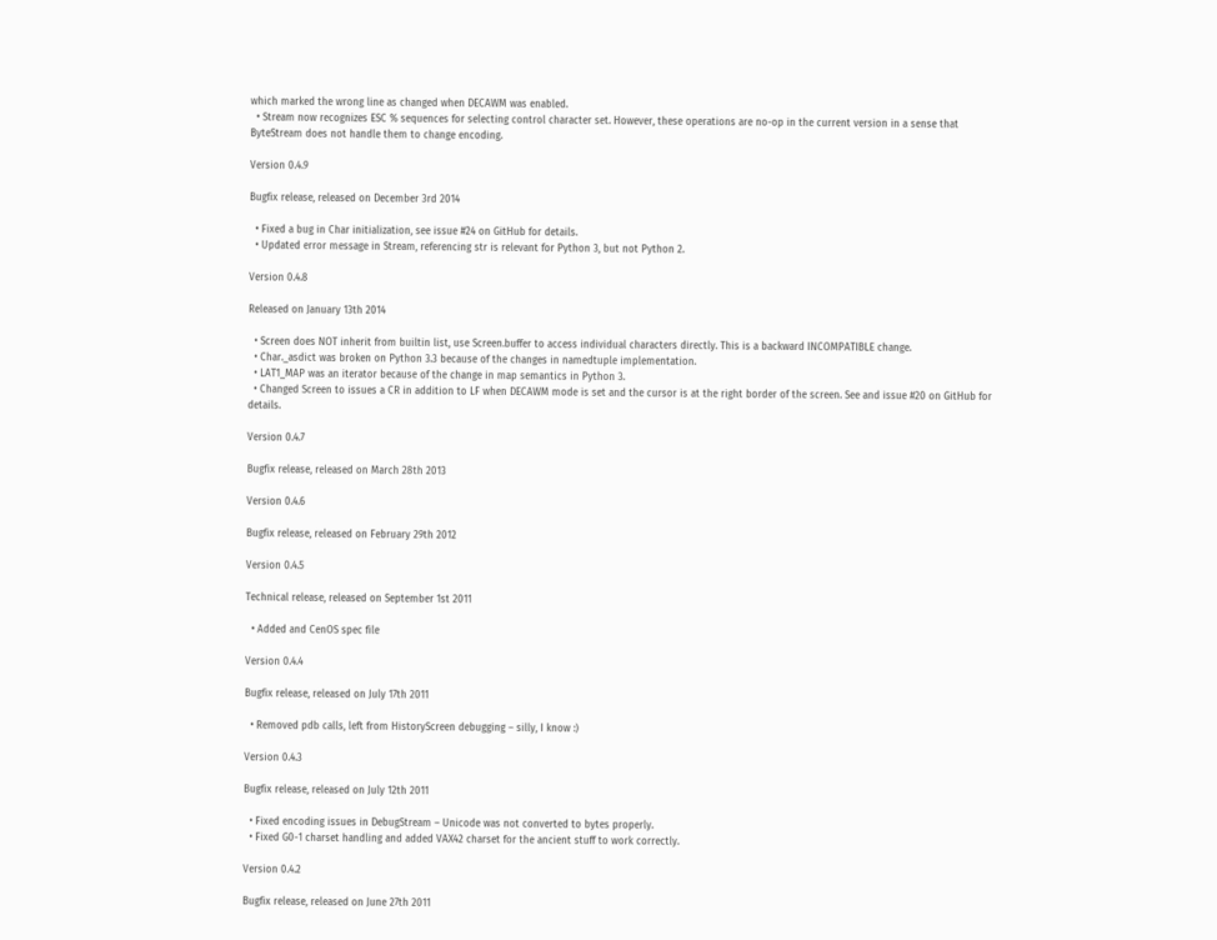which marked the wrong line as changed when DECAWM was enabled.
  • Stream now recognizes ESC % sequences for selecting control character set. However, these operations are no-op in the current version in a sense that ByteStream does not handle them to change encoding.

Version 0.4.9

Bugfix release, released on December 3rd 2014

  • Fixed a bug in Char initialization, see issue #24 on GitHub for details.
  • Updated error message in Stream, referencing str is relevant for Python 3, but not Python 2.

Version 0.4.8

Released on January 13th 2014

  • Screen does NOT inherit from builtin list, use Screen.buffer to access individual characters directly. This is a backward INCOMPATIBLE change.
  • Char._asdict was broken on Python 3.3 because of the changes in namedtuple implementation.
  • LAT1_MAP was an iterator because of the change in map semantics in Python 3.
  • Changed Screen to issues a CR in addition to LF when DECAWM mode is set and the cursor is at the right border of the screen. See and issue #20 on GitHub for details.

Version 0.4.7

Bugfix release, released on March 28th 2013

Version 0.4.6

Bugfix release, released on February 29th 2012

Version 0.4.5

Technical release, released on September 1st 2011

  • Added and CenOS spec file

Version 0.4.4

Bugfix release, released on July 17th 2011

  • Removed pdb calls, left from HistoryScreen debugging – silly, I know :)

Version 0.4.3

Bugfix release, released on July 12th 2011

  • Fixed encoding issues in DebugStream – Unicode was not converted to bytes properly.
  • Fixed G0-1 charset handling and added VAX42 charset for the ancient stuff to work correctly.

Version 0.4.2

Bugfix release, released on June 27th 2011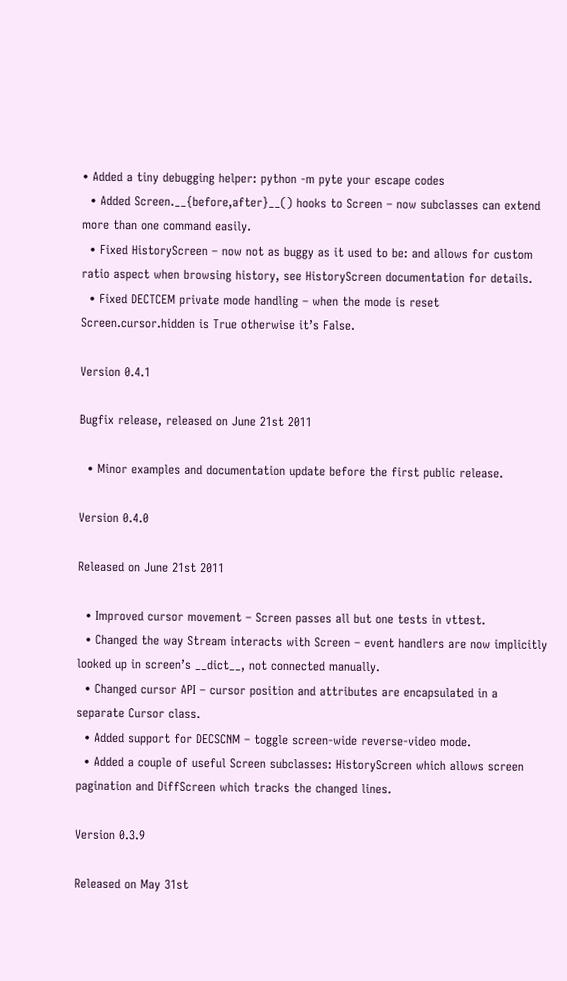• Added a tiny debugging helper: python -m pyte your escape codes
  • Added Screen.__{before,after}__() hooks to Screen – now subclasses can extend more than one command easily.
  • Fixed HistoryScreen – now not as buggy as it used to be: and allows for custom ratio aspect when browsing history, see HistoryScreen documentation for details.
  • Fixed DECTCEM private mode handling – when the mode is reset Screen.cursor.hidden is True otherwise it’s False.

Version 0.4.1

Bugfix release, released on June 21st 2011

  • Minor examples and documentation update before the first public release.

Version 0.4.0

Released on June 21st 2011

  • Improved cursor movement – Screen passes all but one tests in vttest.
  • Changed the way Stream interacts with Screen – event handlers are now implicitly looked up in screen’s __dict__, not connected manually.
  • Changed cursor API – cursor position and attributes are encapsulated in a separate Cursor class.
  • Added support for DECSCNM – toggle screen-wide reverse-video mode.
  • Added a couple of useful Screen subclasses: HistoryScreen which allows screen pagination and DiffScreen which tracks the changed lines.

Version 0.3.9

Released on May 31st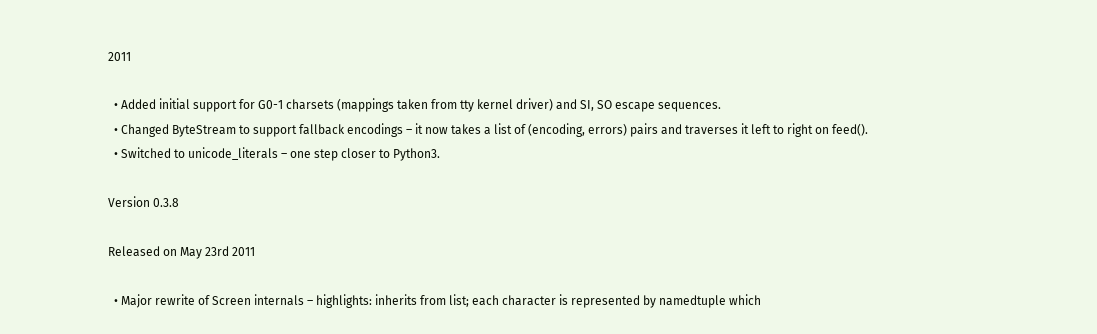2011

  • Added initial support for G0-1 charsets (mappings taken from tty kernel driver) and SI, SO escape sequences.
  • Changed ByteStream to support fallback encodings – it now takes a list of (encoding, errors) pairs and traverses it left to right on feed().
  • Switched to unicode_literals – one step closer to Python3.

Version 0.3.8

Released on May 23rd 2011

  • Major rewrite of Screen internals – highlights: inherits from list; each character is represented by namedtuple which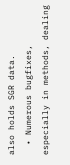also holds SGR data.
  • Numerous bugfixes, especially in methods, dealing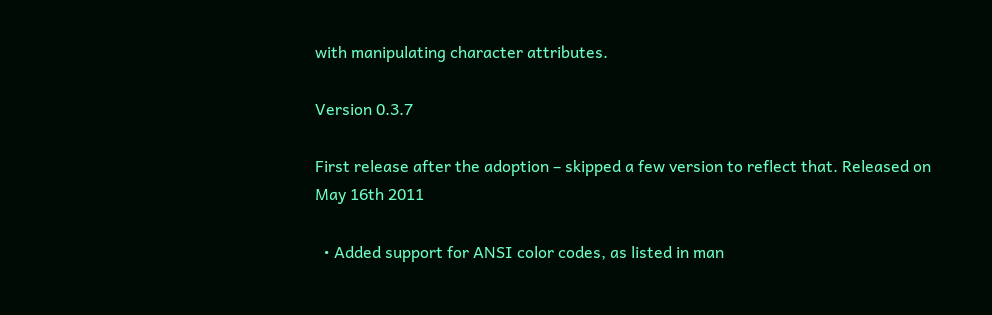with manipulating character attributes.

Version 0.3.7

First release after the adoption – skipped a few version to reflect that. Released on May 16th 2011

  • Added support for ANSI color codes, as listed in man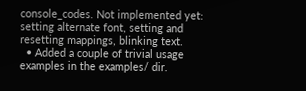console_codes. Not implemented yet: setting alternate font, setting and resetting mappings, blinking text.
  • Added a couple of trivial usage examples in the examples/ dir.